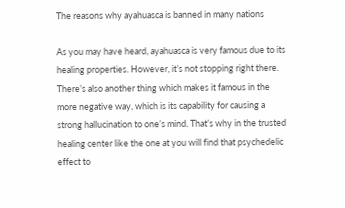The reasons why ayahuasca is banned in many nations

As you may have heard, ayahuasca is very famous due to its healing properties. However, it’s not stopping right there. There’s also another thing which makes it famous in the more negative way, which is its capability for causing a strong hallucination to one’s mind. That’s why in the trusted healing center like the one at you will find that psychedelic effect to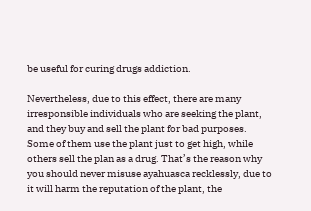be useful for curing drugs addiction.

Nevertheless, due to this effect, there are many irresponsible individuals who are seeking the plant, and they buy and sell the plant for bad purposes. Some of them use the plant just to get high, while others sell the plan as a drug. That’s the reason why you should never misuse ayahuasca recklessly, due to it will harm the reputation of the plant, the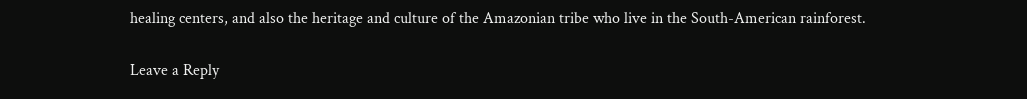healing centers, and also the heritage and culture of the Amazonian tribe who live in the South-American rainforest.

Leave a Reply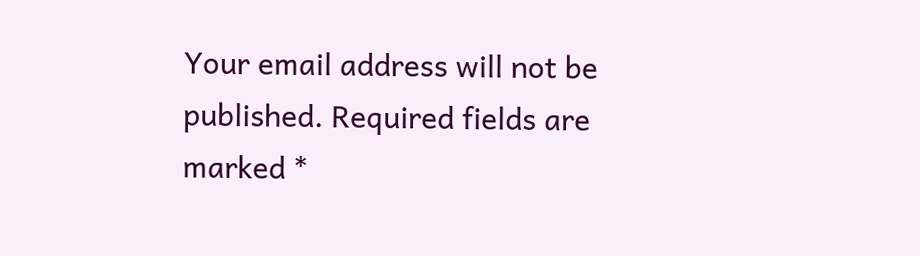Your email address will not be published. Required fields are marked *